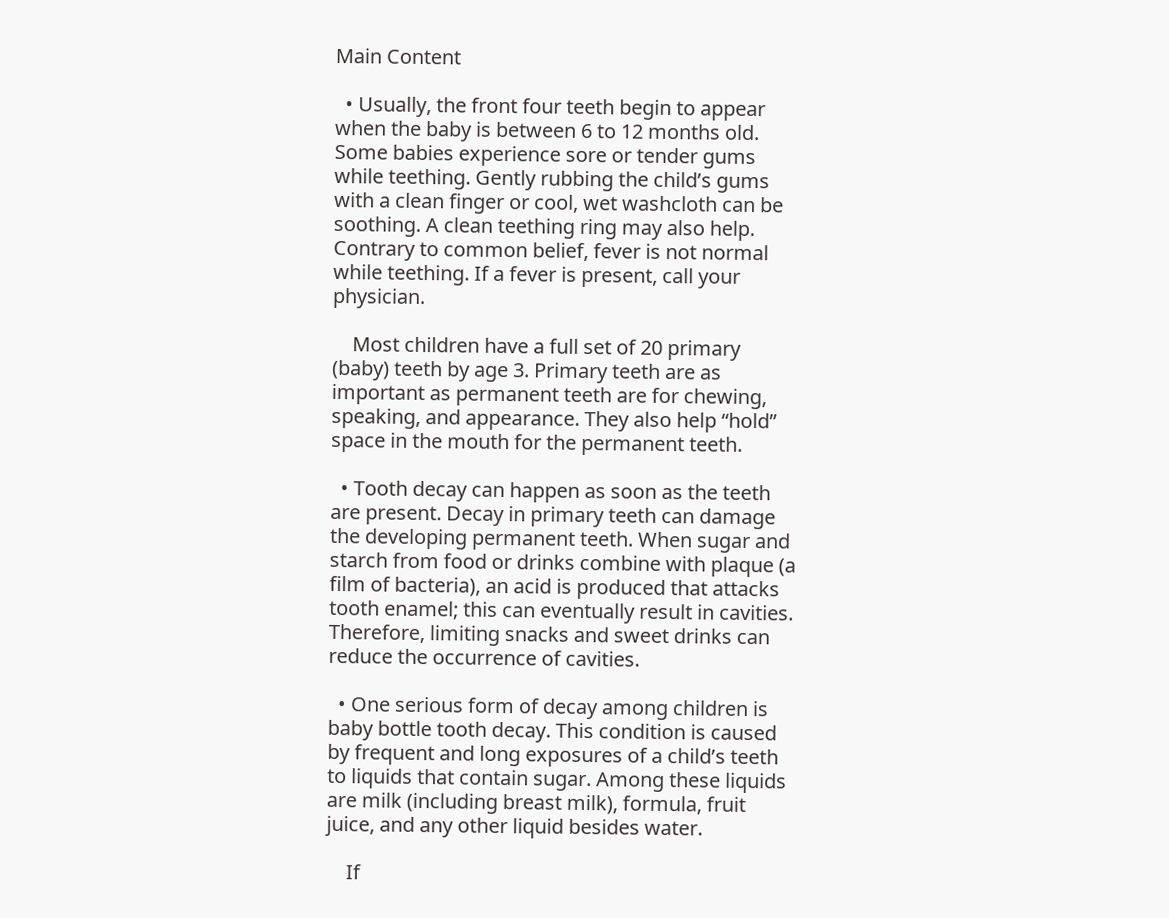Main Content

  • Usually, the front four teeth begin to appear when the baby is between 6 to 12 months old. Some babies experience sore or tender gums while teething. Gently rubbing the child’s gums with a clean finger or cool, wet washcloth can be soothing. A clean teething ring may also help. Contrary to common belief, fever is not normal while teething. If a fever is present, call your physician.

    Most children have a full set of 20 primary (baby) teeth by age 3. Primary teeth are as important as permanent teeth are for chewing, speaking, and appearance. They also help “hold” space in the mouth for the permanent teeth.

  • Tooth decay can happen as soon as the teeth are present. Decay in primary teeth can damage the developing permanent teeth. When sugar and starch from food or drinks combine with plaque (a film of bacteria), an acid is produced that attacks tooth enamel; this can eventually result in cavities. Therefore, limiting snacks and sweet drinks can reduce the occurrence of cavities.

  • One serious form of decay among children is baby bottle tooth decay. This condition is caused by frequent and long exposures of a child’s teeth to liquids that contain sugar. Among these liquids are milk (including breast milk), formula, fruit juice, and any other liquid besides water.

    If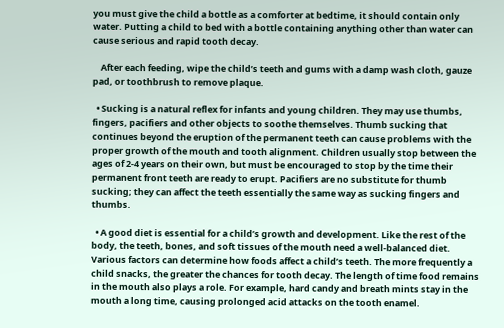you must give the child a bottle as a comforter at bedtime, it should contain only water. Putting a child to bed with a bottle containing anything other than water can cause serious and rapid tooth decay.

    After each feeding, wipe the child’s teeth and gums with a damp wash cloth, gauze pad, or toothbrush to remove plaque.

  • Sucking is a natural reflex for infants and young children. They may use thumbs, fingers, pacifiers and other objects to soothe themselves. Thumb sucking that continues beyond the eruption of the permanent teeth can cause problems with the proper growth of the mouth and tooth alignment. Children usually stop between the ages of 2-4 years on their own, but must be encouraged to stop by the time their permanent front teeth are ready to erupt. Pacifiers are no substitute for thumb sucking; they can affect the teeth essentially the same way as sucking fingers and thumbs.

  • A good diet is essential for a child’s growth and development. Like the rest of the body, the teeth, bones, and soft tissues of the mouth need a well-balanced diet. Various factors can determine how foods affect a child’s teeth. The more frequently a child snacks, the greater the chances for tooth decay. The length of time food remains in the mouth also plays a role. For example, hard candy and breath mints stay in the mouth a long time, causing prolonged acid attacks on the tooth enamel.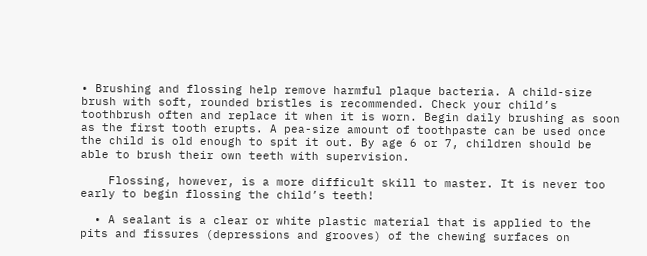• Brushing and flossing help remove harmful plaque bacteria. A child-size brush with soft, rounded bristles is recommended. Check your child’s toothbrush often and replace it when it is worn. Begin daily brushing as soon as the first tooth erupts. A pea-size amount of toothpaste can be used once the child is old enough to spit it out. By age 6 or 7, children should be able to brush their own teeth with supervision.

    Flossing, however, is a more difficult skill to master. It is never too early to begin flossing the child’s teeth!

  • A sealant is a clear or white plastic material that is applied to the pits and fissures (depressions and grooves) of the chewing surfaces on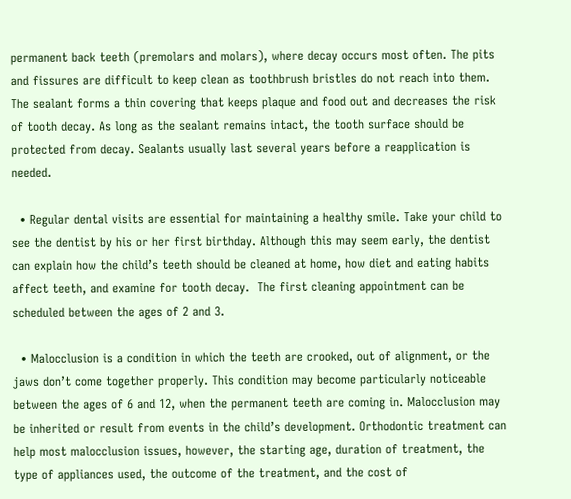permanent back teeth (premolars and molars), where decay occurs most often. The pits and fissures are difficult to keep clean as toothbrush bristles do not reach into them. The sealant forms a thin covering that keeps plaque and food out and decreases the risk of tooth decay. As long as the sealant remains intact, the tooth surface should be protected from decay. Sealants usually last several years before a reapplication is needed.

  • Regular dental visits are essential for maintaining a healthy smile. Take your child to see the dentist by his or her first birthday. Although this may seem early, the dentist can explain how the child’s teeth should be cleaned at home, how diet and eating habits affect teeth, and examine for tooth decay.  The first cleaning appointment can be scheduled between the ages of 2 and 3.

  • Malocclusion is a condition in which the teeth are crooked, out of alignment, or the jaws don’t come together properly. This condition may become particularly noticeable between the ages of 6 and 12, when the permanent teeth are coming in. Malocclusion may be inherited or result from events in the child’s development. Orthodontic treatment can help most malocclusion issues, however, the starting age, duration of treatment, the type of appliances used, the outcome of the treatment, and the cost of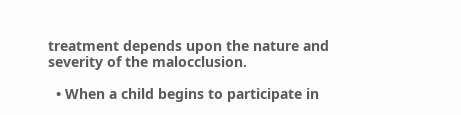treatment depends upon the nature and severity of the malocclusion.

  • When a child begins to participate in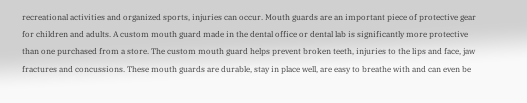recreational activities and organized sports, injuries can occur. Mouth guards are an important piece of protective gear for children and adults. A custom mouth guard made in the dental office or dental lab is significantly more protective than one purchased from a store. The custom mouth guard helps prevent broken teeth, injuries to the lips and face, jaw fractures and concussions. These mouth guards are durable, stay in place well, are easy to breathe with and can even be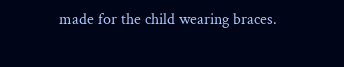made for the child wearing braces.